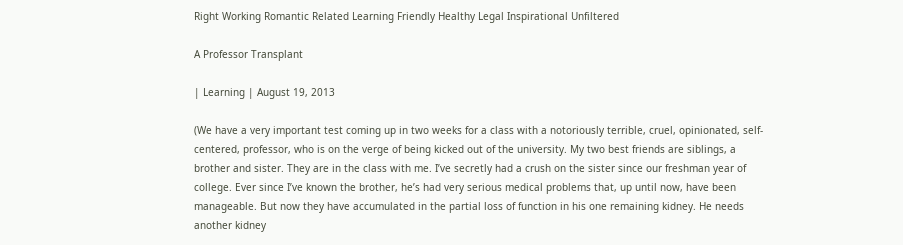Right Working Romantic Related Learning Friendly Healthy Legal Inspirational Unfiltered

A Professor Transplant

| Learning | August 19, 2013

(We have a very important test coming up in two weeks for a class with a notoriously terrible, cruel, opinionated, self-centered, professor, who is on the verge of being kicked out of the university. My two best friends are siblings, a brother and sister. They are in the class with me. I’ve secretly had a crush on the sister since our freshman year of college. Ever since I’ve known the brother, he’s had very serious medical problems that, up until now, have been manageable. But now they have accumulated in the partial loss of function in his one remaining kidney. He needs another kidney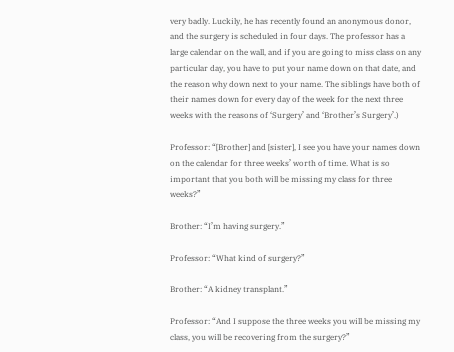very badly. Luckily, he has recently found an anonymous donor, and the surgery is scheduled in four days. The professor has a large calendar on the wall, and if you are going to miss class on any particular day, you have to put your name down on that date, and the reason why down next to your name. The siblings have both of their names down for every day of the week for the next three weeks with the reasons of ‘Surgery’ and ‘Brother’s Surgery’.)

Professor: “[Brother] and [sister], I see you have your names down on the calendar for three weeks’ worth of time. What is so important that you both will be missing my class for three weeks?”

Brother: “I’m having surgery.”

Professor: “What kind of surgery?”

Brother: “A kidney transplant.”

Professor: “And I suppose the three weeks you will be missing my class, you will be recovering from the surgery?”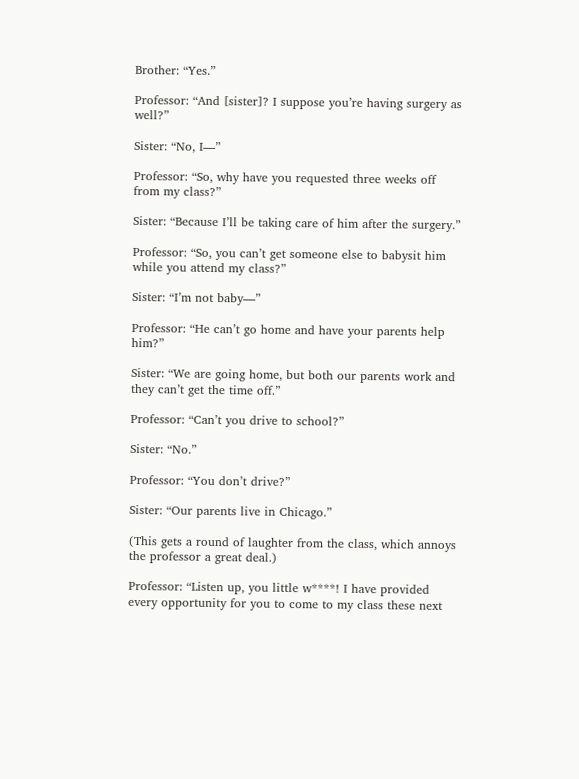Brother: “Yes.”

Professor: “And [sister]? I suppose you’re having surgery as well?”

Sister: “No, I—”

Professor: “So, why have you requested three weeks off from my class?”

Sister: “Because I’ll be taking care of him after the surgery.”

Professor: “So, you can’t get someone else to babysit him while you attend my class?”

Sister: “I’m not baby—”

Professor: “He can’t go home and have your parents help him?”

Sister: “We are going home, but both our parents work and they can’t get the time off.”

Professor: “Can’t you drive to school?”

Sister: “No.”

Professor: “You don’t drive?”

Sister: “Our parents live in Chicago.”

(This gets a round of laughter from the class, which annoys the professor a great deal.)

Professor: “Listen up, you little w****! I have provided every opportunity for you to come to my class these next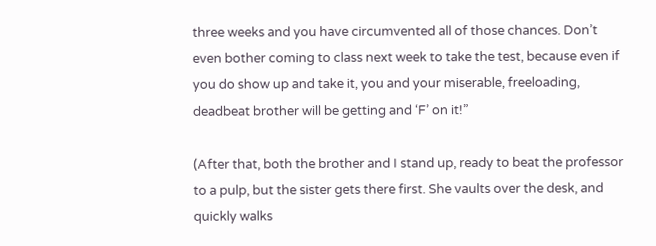three weeks and you have circumvented all of those chances. Don’t even bother coming to class next week to take the test, because even if you do show up and take it, you and your miserable, freeloading, deadbeat brother will be getting and ‘F’ on it!”

(After that, both the brother and I stand up, ready to beat the professor to a pulp, but the sister gets there first. She vaults over the desk, and quickly walks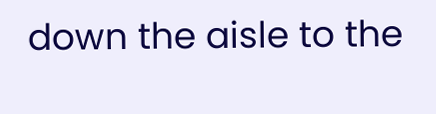down the aisle to the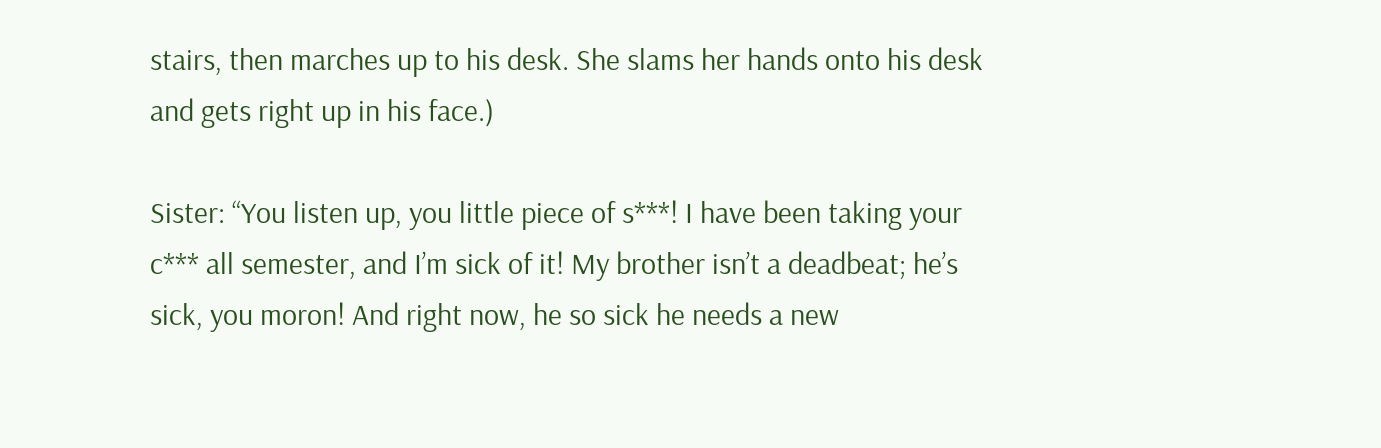stairs, then marches up to his desk. She slams her hands onto his desk and gets right up in his face.)

Sister: “You listen up, you little piece of s***! I have been taking your c*** all semester, and I’m sick of it! My brother isn’t a deadbeat; he’s sick, you moron! And right now, he so sick he needs a new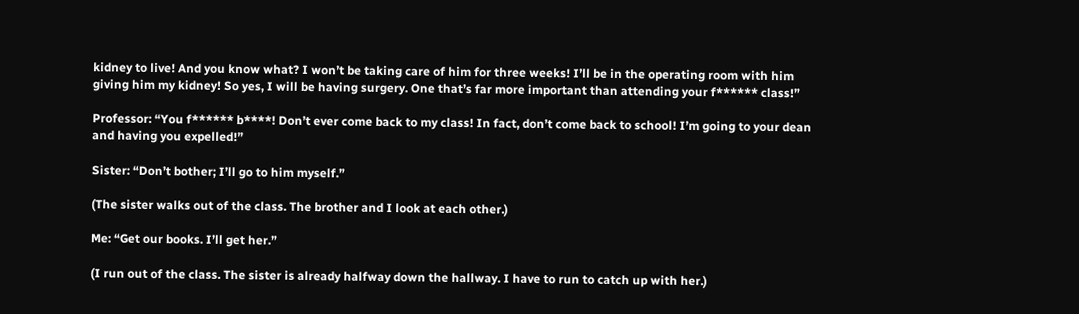kidney to live! And you know what? I won’t be taking care of him for three weeks! I’ll be in the operating room with him giving him my kidney! So yes, I will be having surgery. One that’s far more important than attending your f****** class!”

Professor: “You f****** b****! Don’t ever come back to my class! In fact, don’t come back to school! I’m going to your dean and having you expelled!”

Sister: “Don’t bother; I’ll go to him myself.”

(The sister walks out of the class. The brother and I look at each other.)

Me: “Get our books. I’ll get her.”

(I run out of the class. The sister is already halfway down the hallway. I have to run to catch up with her.)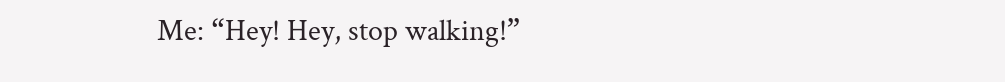Me: “Hey! Hey, stop walking!”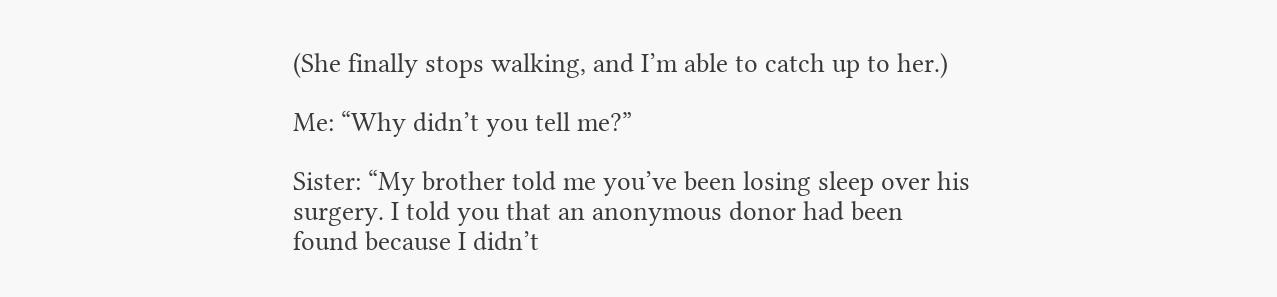(She finally stops walking, and I’m able to catch up to her.)

Me: “Why didn’t you tell me?”

Sister: “My brother told me you’ve been losing sleep over his surgery. I told you that an anonymous donor had been found because I didn’t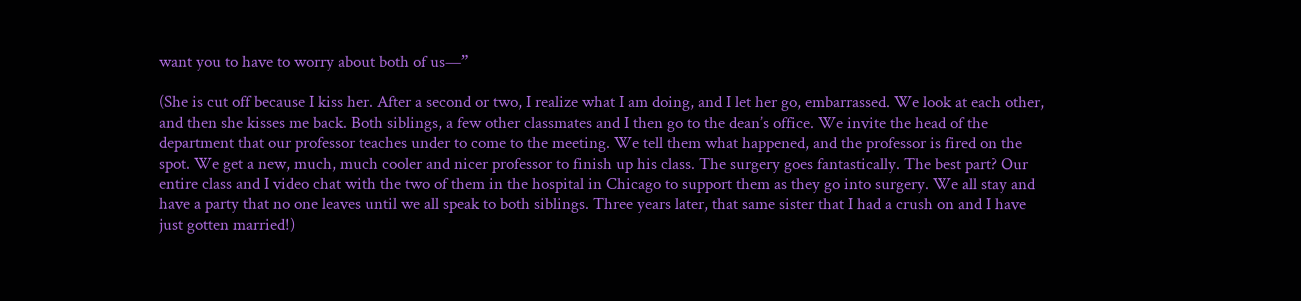want you to have to worry about both of us—”

(She is cut off because I kiss her. After a second or two, I realize what I am doing, and I let her go, embarrassed. We look at each other, and then she kisses me back. Both siblings, a few other classmates and I then go to the dean’s office. We invite the head of the department that our professor teaches under to come to the meeting. We tell them what happened, and the professor is fired on the spot. We get a new, much, much cooler and nicer professor to finish up his class. The surgery goes fantastically. The best part? Our entire class and I video chat with the two of them in the hospital in Chicago to support them as they go into surgery. We all stay and have a party that no one leaves until we all speak to both siblings. Three years later, that same sister that I had a crush on and I have just gotten married!)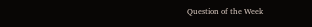Question of the Week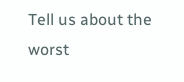Tell us about the worst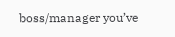boss/manager you’ve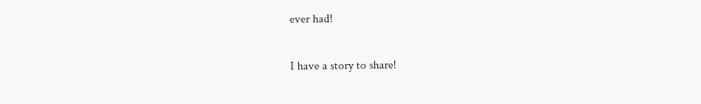ever had!

I have a story to share!